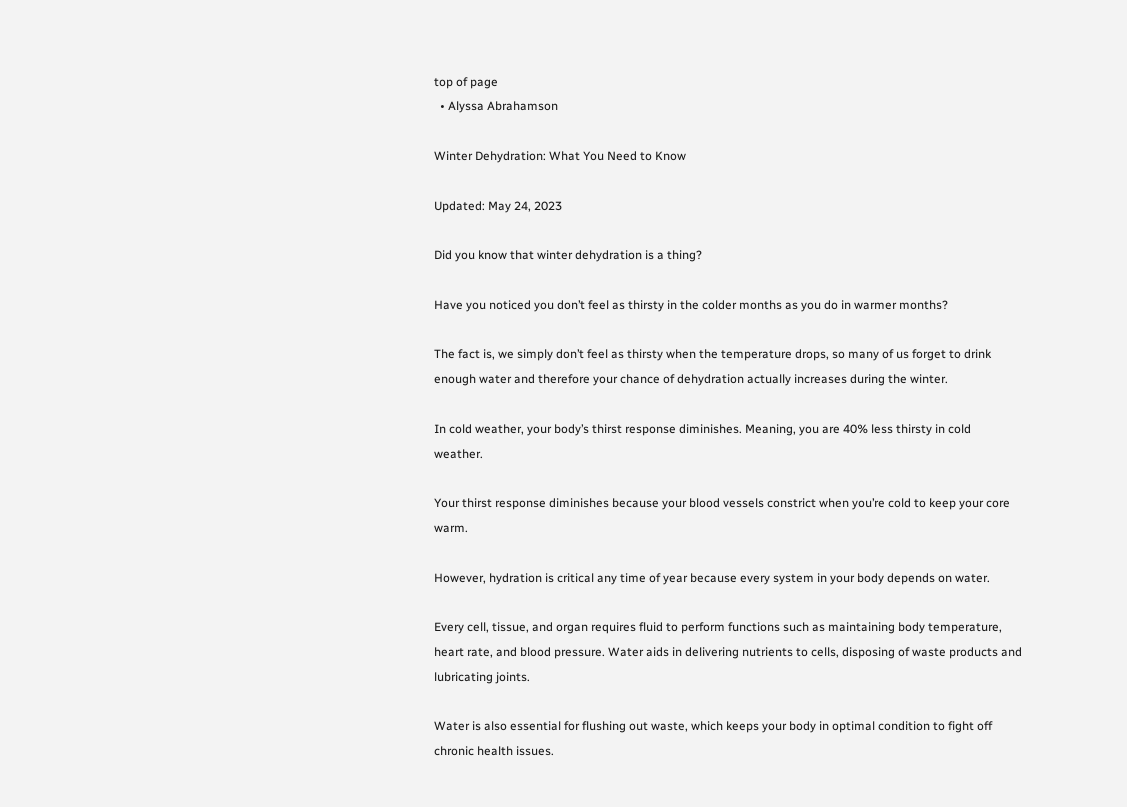top of page
  • Alyssa Abrahamson

Winter Dehydration: What You Need to Know

Updated: May 24, 2023

Did you know that winter dehydration is a thing?

Have you noticed you don’t feel as thirsty in the colder months as you do in warmer months?

The fact is, we simply don’t feel as thirsty when the temperature drops, so many of us forget to drink enough water and therefore your chance of dehydration actually increases during the winter.

In cold weather, your body’s thirst response diminishes. Meaning, you are 40% less thirsty in cold weather.

Your thirst response diminishes because your blood vessels constrict when you’re cold to keep your core warm.

However, hydration is critical any time of year because every system in your body depends on water.

Every cell, tissue, and organ requires fluid to perform functions such as maintaining body temperature, heart rate, and blood pressure. Water aids in delivering nutrients to cells, disposing of waste products and lubricating joints.

Water is also essential for flushing out waste, which keeps your body in optimal condition to fight off chronic health issues.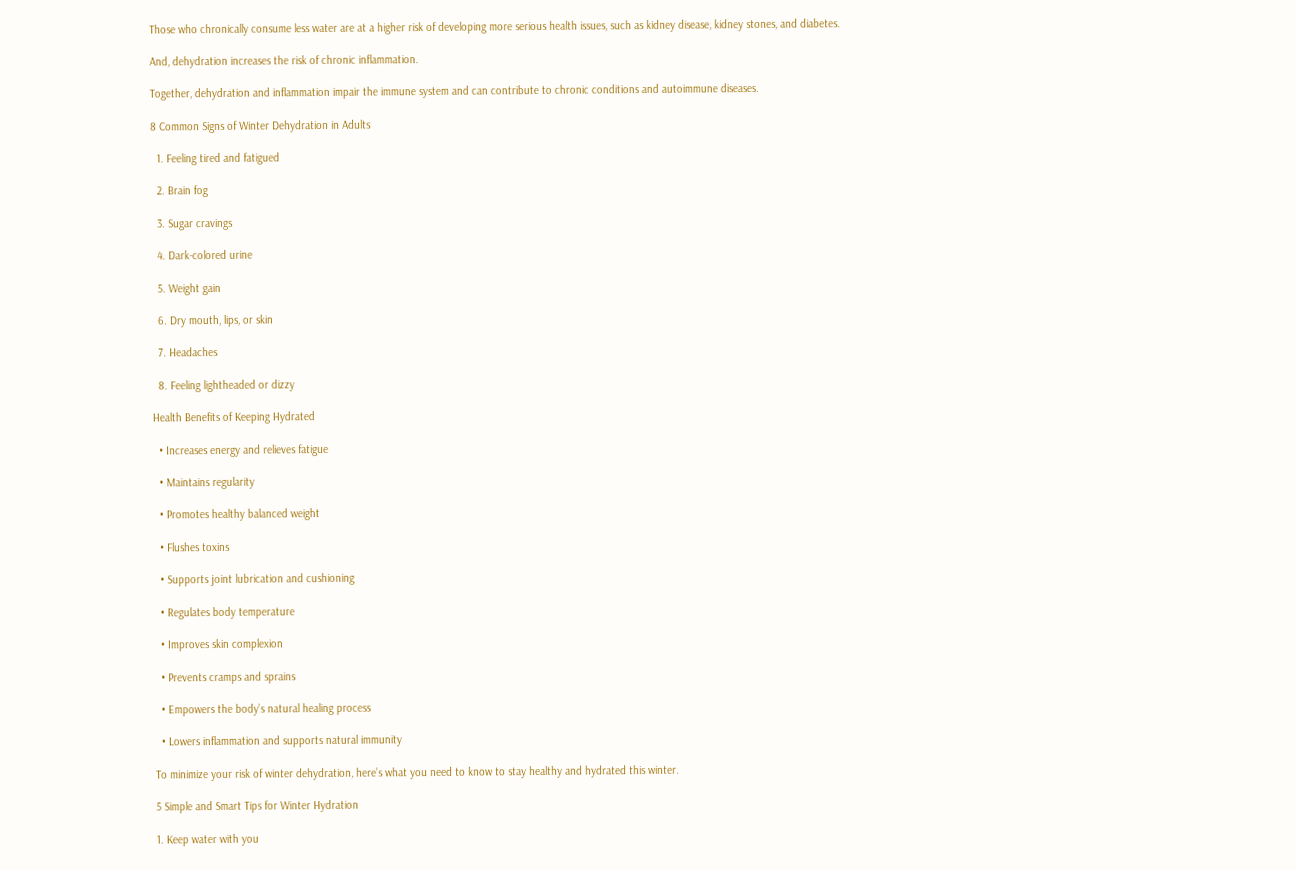Those who chronically consume less water are at a higher risk of developing more serious health issues, such as kidney disease, kidney stones, and diabetes.

And, dehydration increases the risk of chronic inflammation.

Together, dehydration and inflammation impair the immune system and can contribute to chronic conditions and autoimmune diseases.

8 Common Signs of Winter Dehydration in Adults

  1. Feeling tired and fatigued

  2. Brain fog

  3. Sugar cravings

  4. Dark-colored urine

  5. Weight gain

  6. Dry mouth, lips, or skin

  7. Headaches

  8. Feeling lightheaded or dizzy

Health Benefits of Keeping Hydrated

  • Increases energy and relieves fatigue

  • Maintains regularity

  • Promotes healthy balanced weight

  • Flushes toxins

  • Supports joint lubrication and cushioning

  • Regulates body temperature

  • Improves skin complexion

  • Prevents cramps and sprains

  • Empowers the body’s natural healing process

  • Lowers inflammation and supports natural immunity

To minimize your risk of winter dehydration, here’s what you need to know to stay healthy and hydrated this winter.

5 Simple and Smart Tips for Winter Hydration

1. Keep water with you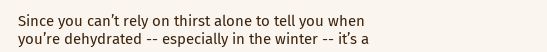Since you can’t rely on thirst alone to tell you when you’re dehydrated -- especially in the winter -- it’s a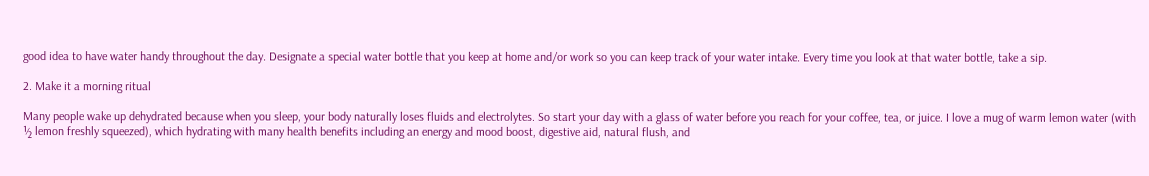good idea to have water handy throughout the day. Designate a special water bottle that you keep at home and/or work so you can keep track of your water intake. Every time you look at that water bottle, take a sip.

2. Make it a morning ritual

Many people wake up dehydrated because when you sleep, your body naturally loses fluids and electrolytes. So start your day with a glass of water before you reach for your coffee, tea, or juice. I love a mug of warm lemon water (with ½ lemon freshly squeezed), which hydrating with many health benefits including an energy and mood boost, digestive aid, natural flush, and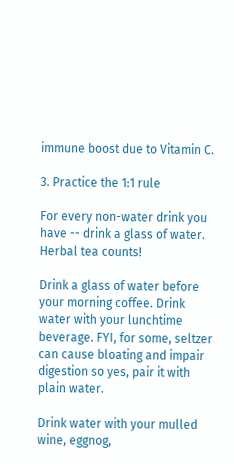immune boost due to Vitamin C.

3. Practice the 1:1 rule

For every non-water drink you have -- drink a glass of water. Herbal tea counts!

Drink a glass of water before your morning coffee. Drink water with your lunchtime beverage. FYI, for some, seltzer can cause bloating and impair digestion so yes, pair it with plain water.

Drink water with your mulled wine, eggnog,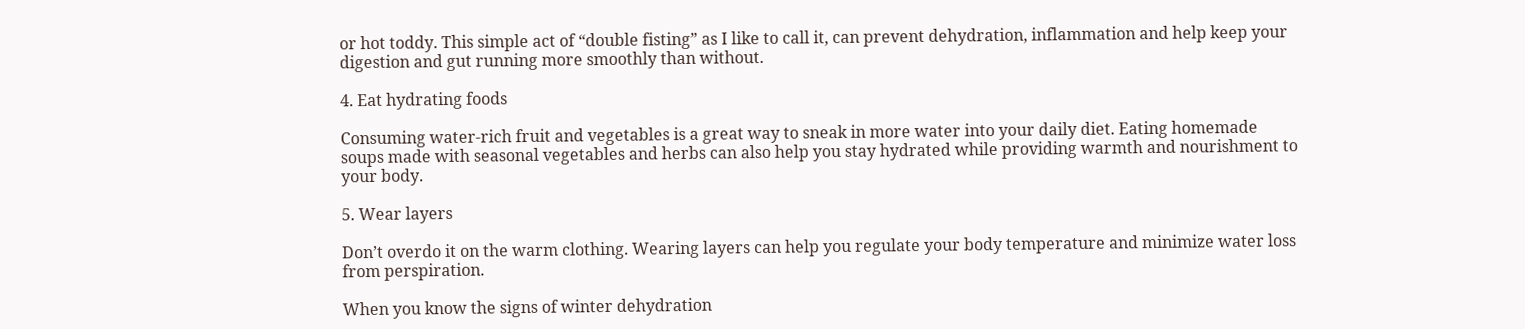or hot toddy. This simple act of “double fisting” as I like to call it, can prevent dehydration, inflammation and help keep your digestion and gut running more smoothly than without.

4. Eat hydrating foods

Consuming water-rich fruit and vegetables is a great way to sneak in more water into your daily diet. Eating homemade soups made with seasonal vegetables and herbs can also help you stay hydrated while providing warmth and nourishment to your body.

5. Wear layers

Don’t overdo it on the warm clothing. Wearing layers can help you regulate your body temperature and minimize water loss from perspiration.

When you know the signs of winter dehydration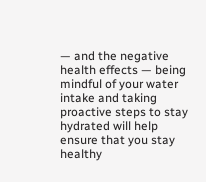— and the negative health effects — being mindful of your water intake and taking proactive steps to stay hydrated will help ensure that you stay healthy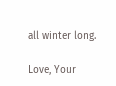all winter long.

Love, Your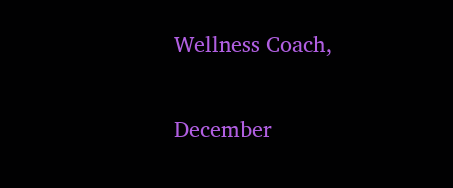Wellness Coach,


December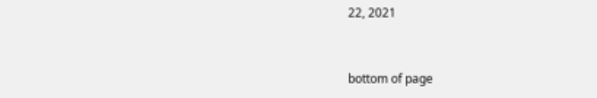22, 2021


bottom of page